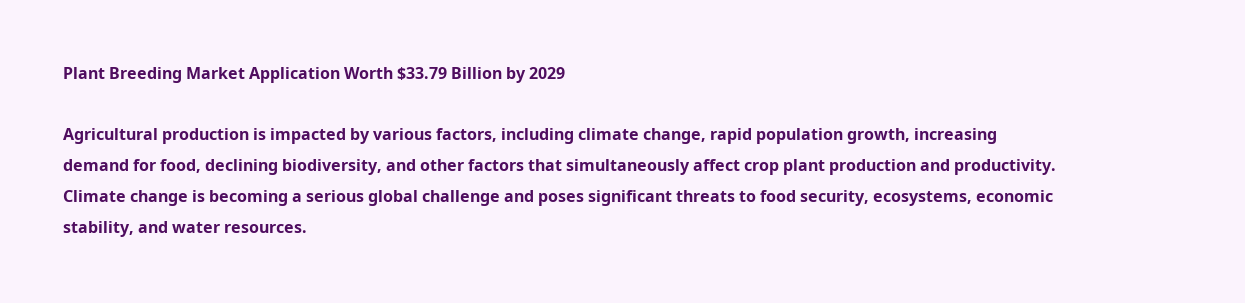Plant Breeding Market Application Worth $33.79 Billion by 2029

Agricultural production is impacted by various factors, including climate change, rapid population growth, increasing demand for food, declining biodiversity, and other factors that simultaneously affect crop plant production and productivity. Climate change is becoming a serious global challenge and poses significant threats to food security, ecosystems, economic stability, and water resources.